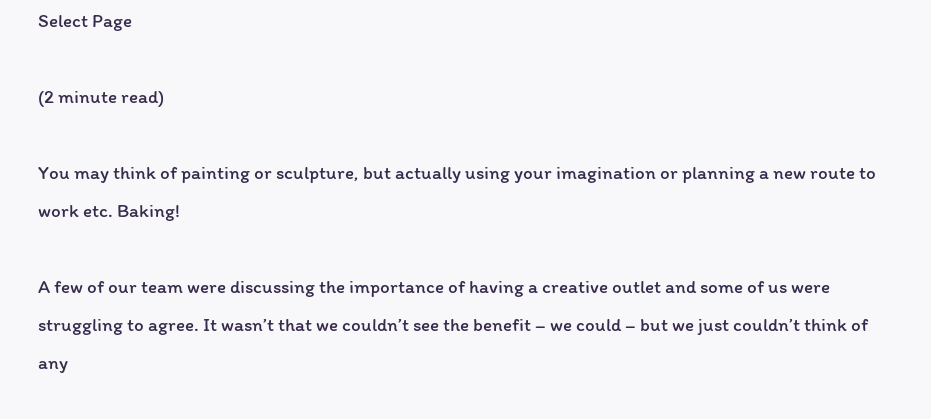Select Page

(2 minute read)

You may think of painting or sculpture, but actually using your imagination or planning a new route to work etc. Baking!

A few of our team were discussing the importance of having a creative outlet and some of us were struggling to agree. It wasn’t that we couldn’t see the benefit – we could – but we just couldn’t think of any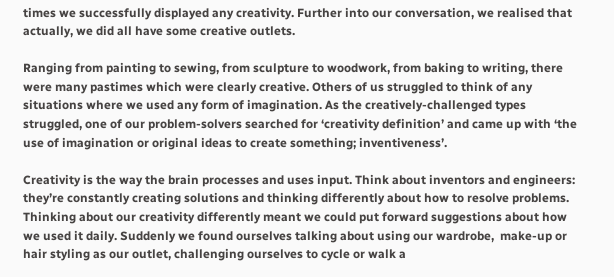times we successfully displayed any creativity. Further into our conversation, we realised that actually, we did all have some creative outlets.

Ranging from painting to sewing, from sculpture to woodwork, from baking to writing, there were many pastimes which were clearly creative. Others of us struggled to think of any situations where we used any form of imagination. As the creatively-challenged types struggled, one of our problem-solvers searched for ‘creativity definition’ and came up with ‘the use of imagination or original ideas to create something; inventiveness’.

Creativity is the way the brain processes and uses input. Think about inventors and engineers: they’re constantly creating solutions and thinking differently about how to resolve problems. Thinking about our creativity differently meant we could put forward suggestions about how we used it daily. Suddenly we found ourselves talking about using our wardrobe,  make-up or hair styling as our outlet, challenging ourselves to cycle or walk a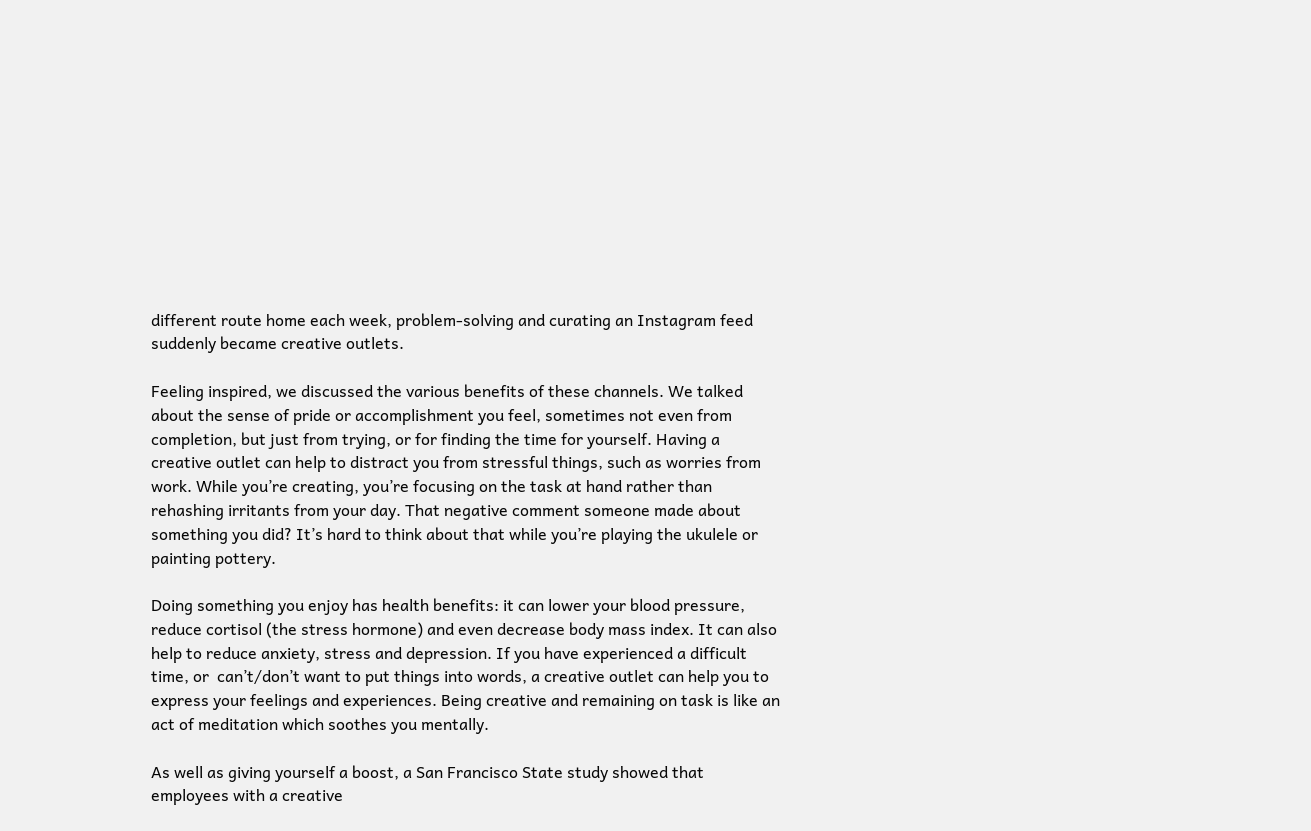different route home each week, problem-solving and curating an Instagram feed suddenly became creative outlets.

Feeling inspired, we discussed the various benefits of these channels. We talked about the sense of pride or accomplishment you feel, sometimes not even from completion, but just from trying, or for finding the time for yourself. Having a creative outlet can help to distract you from stressful things, such as worries from work. While you’re creating, you’re focusing on the task at hand rather than rehashing irritants from your day. That negative comment someone made about something you did? It’s hard to think about that while you’re playing the ukulele or painting pottery.

Doing something you enjoy has health benefits: it can lower your blood pressure, reduce cortisol (the stress hormone) and even decrease body mass index. It can also help to reduce anxiety, stress and depression. If you have experienced a difficult time, or  can’t/don’t want to put things into words, a creative outlet can help you to express your feelings and experiences. Being creative and remaining on task is like an act of meditation which soothes you mentally.

As well as giving yourself a boost, a San Francisco State study showed that employees with a creative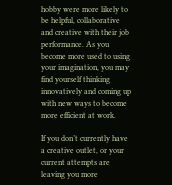hobby were more likely to be helpful, collaborative and creative with their job performance. As you become more used to using your imagination, you may find yourself thinking innovatively and coming up with new ways to become more efficient at work.

If you don’t currently have a creative outlet, or your current attempts are leaving you more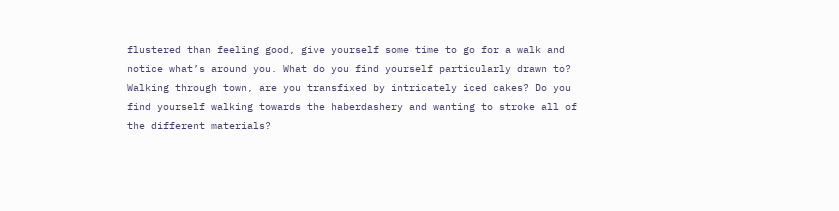flustered than feeling good, give yourself some time to go for a walk and notice what’s around you. What do you find yourself particularly drawn to? Walking through town, are you transfixed by intricately iced cakes? Do you find yourself walking towards the haberdashery and wanting to stroke all of the different materials?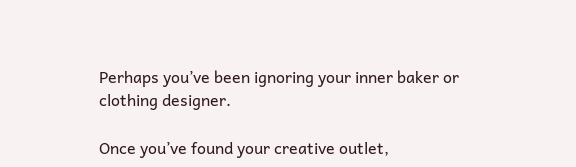Perhaps you’ve been ignoring your inner baker or clothing designer.

Once you’ve found your creative outlet,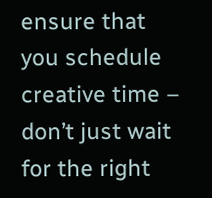ensure that you schedule creative time – don’t just wait for the right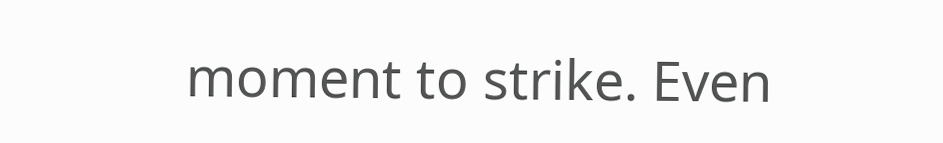moment to strike. Even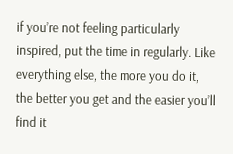if you’re not feeling particularly inspired, put the time in regularly. Like everything else, the more you do it, the better you get and the easier you’ll find it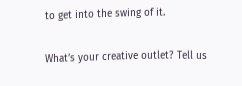to get into the swing of it.

What’s your creative outlet? Tell us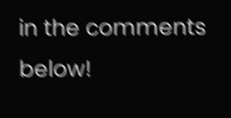in the comments below!